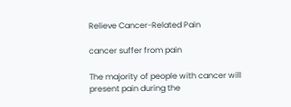Relieve Cancer-Related Pain

cancer suffer from pain

The majority of people with cancer will present pain during the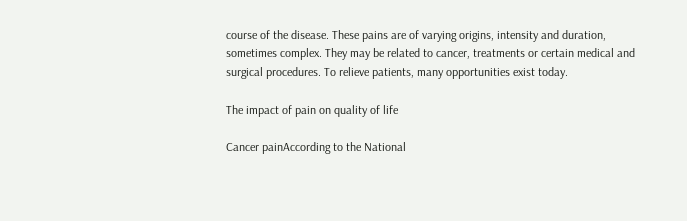course of the disease. These pains are of varying origins, intensity and duration, sometimes complex. They may be related to cancer, treatments or certain medical and surgical procedures. To relieve patients, many opportunities exist today.

The impact of pain on quality of life

Cancer painAccording to the National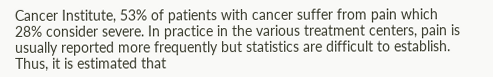Cancer Institute, 53% of patients with cancer suffer from pain which 28% consider severe. In practice in the various treatment centers, pain is usually reported more frequently but statistics are difficult to establish. Thus, it is estimated that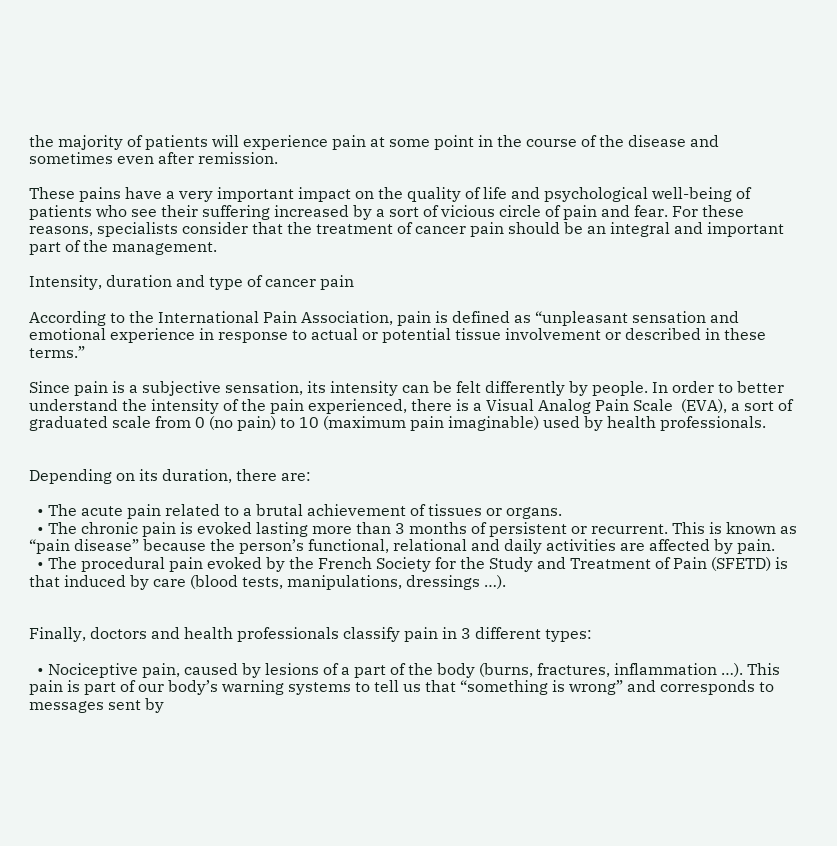the majority of patients will experience pain at some point in the course of the disease and sometimes even after remission.

These pains have a very important impact on the quality of life and psychological well-being of patients who see their suffering increased by a sort of vicious circle of pain and fear. For these reasons, specialists consider that the treatment of cancer pain should be an integral and important part of the management.

Intensity, duration and type of cancer pain

According to the International Pain Association, pain is defined as “unpleasant sensation and emotional experience in response to actual or potential tissue involvement or described in these terms.”

Since pain is a subjective sensation, its intensity can be felt differently by people. In order to better understand the intensity of the pain experienced, there is a Visual Analog Pain Scale  (EVA), a sort of graduated scale from 0 (no pain) to 10 (maximum pain imaginable) used by health professionals.


Depending on its duration, there are:

  • The acute pain related to a brutal achievement of tissues or organs.
  • The chronic pain is evoked lasting more than 3 months of persistent or recurrent. This is known as “pain disease” because the person’s functional, relational and daily activities are affected by pain.
  • The procedural pain evoked by the French Society for the Study and Treatment of Pain (SFETD) is that induced by care (blood tests, manipulations, dressings …).


Finally, doctors and health professionals classify pain in 3 different types:

  • Nociceptive pain, caused by lesions of a part of the body (burns, fractures, inflammation …). This pain is part of our body’s warning systems to tell us that “something is wrong” and corresponds to messages sent by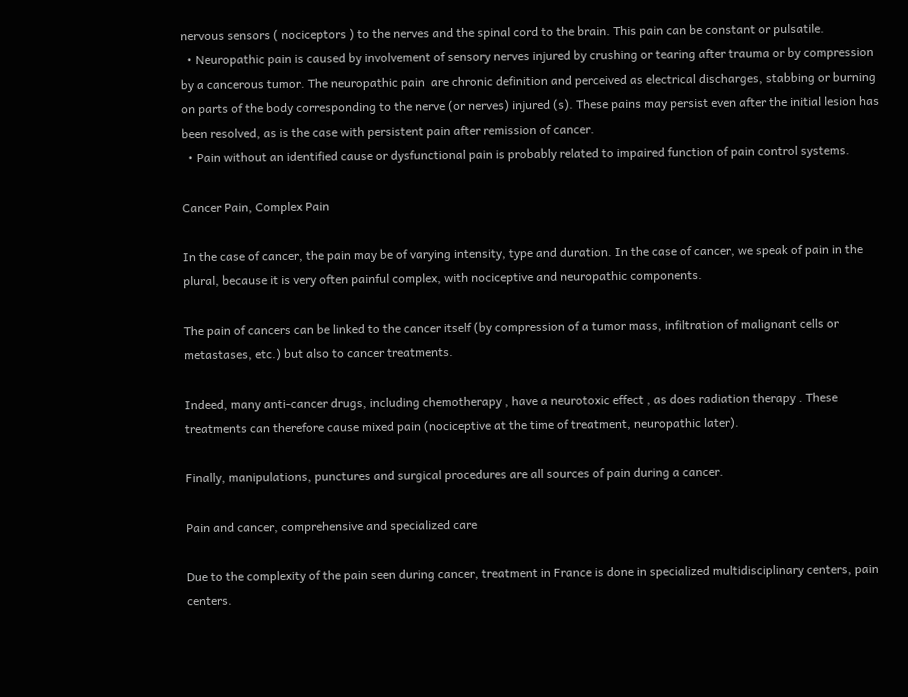nervous sensors ( nociceptors ) to the nerves and the spinal cord to the brain. This pain can be constant or pulsatile.
  • Neuropathic pain is caused by involvement of sensory nerves injured by crushing or tearing after trauma or by compression by a cancerous tumor. The neuropathic pain  are chronic definition and perceived as electrical discharges, stabbing or burning on parts of the body corresponding to the nerve (or nerves) injured (s). These pains may persist even after the initial lesion has been resolved, as is the case with persistent pain after remission of cancer.
  • Pain without an identified cause or dysfunctional pain is probably related to impaired function of pain control systems.

Cancer Pain, Complex Pain

In the case of cancer, the pain may be of varying intensity, type and duration. In the case of cancer, we speak of pain in the plural, because it is very often painful complex, with nociceptive and neuropathic components.

The pain of cancers can be linked to the cancer itself (by compression of a tumor mass, infiltration of malignant cells or metastases, etc.) but also to cancer treatments.

Indeed, many anti-cancer drugs, including chemotherapy , have a neurotoxic effect , as does radiation therapy . These treatments can therefore cause mixed pain (nociceptive at the time of treatment, neuropathic later).

Finally, manipulations, punctures and surgical procedures are all sources of pain during a cancer.

Pain and cancer, comprehensive and specialized care

Due to the complexity of the pain seen during cancer, treatment in France is done in specialized multidisciplinary centers, pain centers.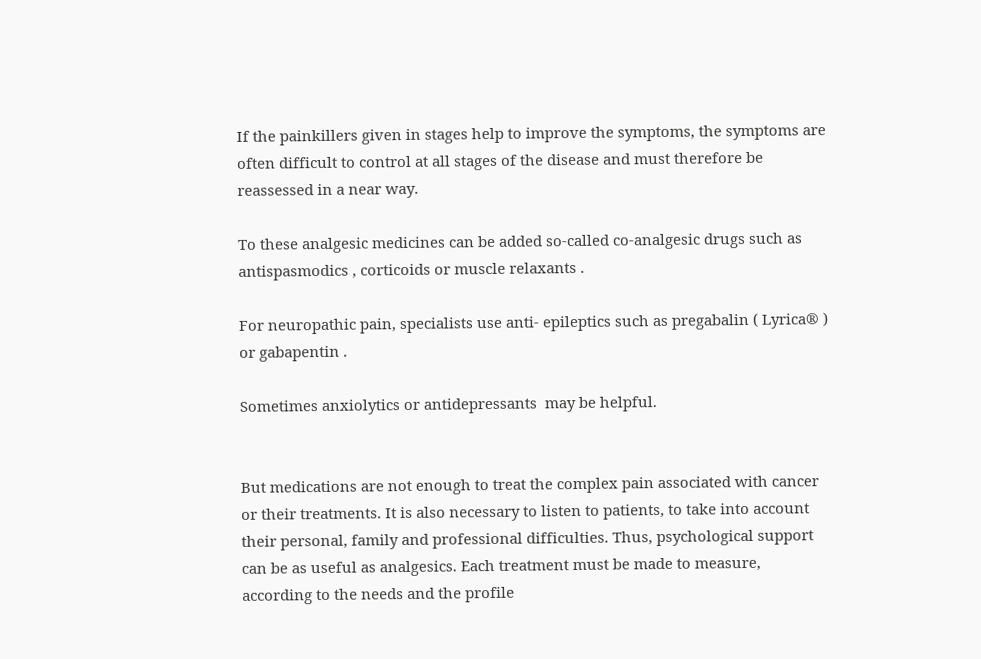If the painkillers given in stages help to improve the symptoms, the symptoms are often difficult to control at all stages of the disease and must therefore be reassessed in a near way.

To these analgesic medicines can be added so-called co-analgesic drugs such as antispasmodics , corticoids or muscle relaxants .

For neuropathic pain, specialists use anti- epileptics such as pregabalin ( Lyrica® ) or gabapentin .

Sometimes anxiolytics or antidepressants  may be helpful.


But medications are not enough to treat the complex pain associated with cancer or their treatments. It is also necessary to listen to patients, to take into account their personal, family and professional difficulties. Thus, psychological support can be as useful as analgesics. Each treatment must be made to measure, according to the needs and the profile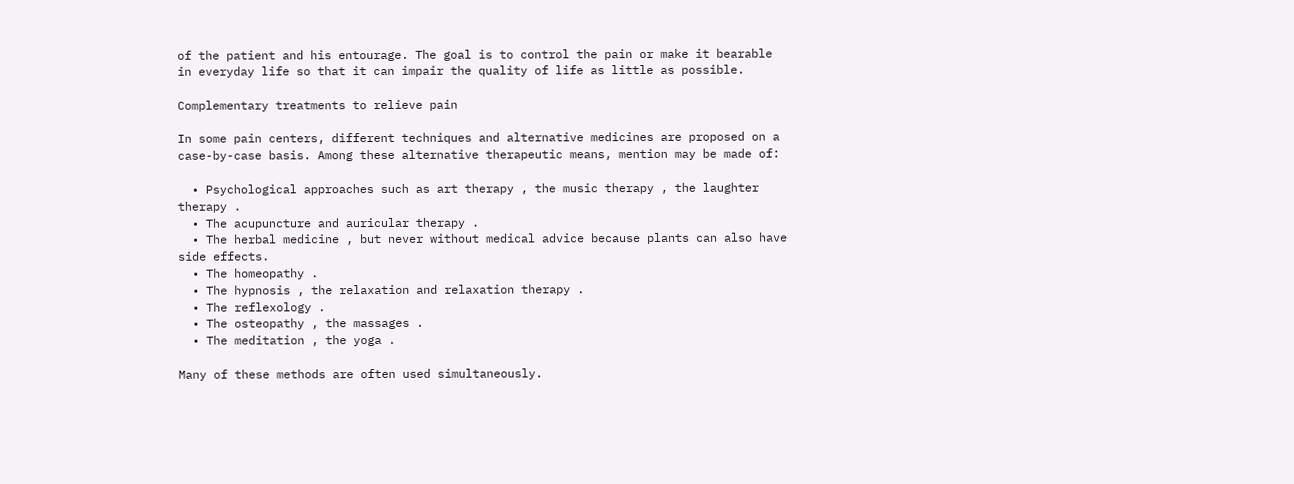of the patient and his entourage. The goal is to control the pain or make it bearable in everyday life so that it can impair the quality of life as little as possible.

Complementary treatments to relieve pain

In some pain centers, different techniques and alternative medicines are proposed on a case-by-case basis. Among these alternative therapeutic means, mention may be made of:

  • Psychological approaches such as art therapy , the music therapy , the laughter therapy .
  • The acupuncture and auricular therapy .
  • The herbal medicine , but never without medical advice because plants can also have side effects.
  • The homeopathy .
  • The hypnosis , the relaxation and relaxation therapy .
  • The reflexology .
  • The osteopathy , the massages .
  • The meditation , the yoga .

Many of these methods are often used simultaneously.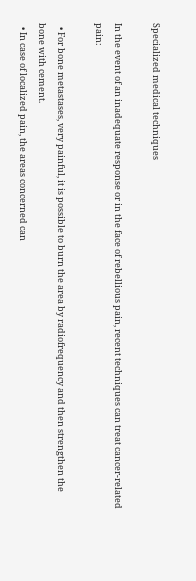Specialized medical techniques

In the event of an inadequate response or in the face of rebellious pain, recent techniques can treat cancer-related pain:

  • For bone metastases, very painful, it is possible to burn the area by radiofrequency and then strengthen the bone with cement.
  • In case of localized pain, the areas concerned can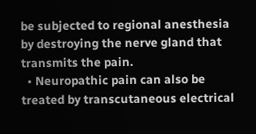be subjected to regional anesthesia by destroying the nerve gland that transmits the pain.
  • Neuropathic pain can also be treated by transcutaneous electrical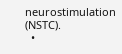neurostimulation  (NSTC).
  •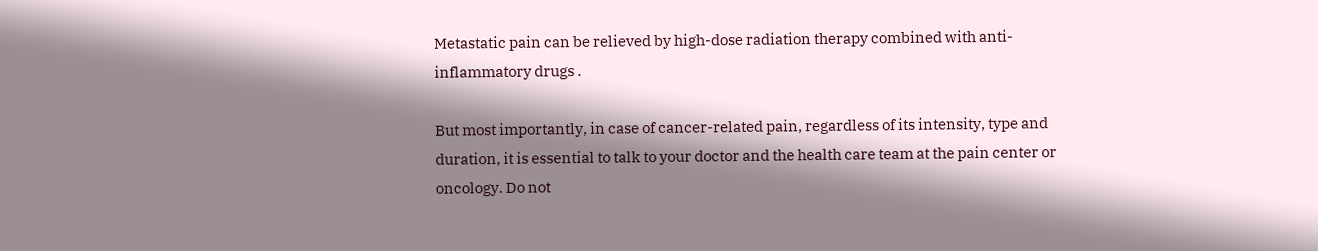Metastatic pain can be relieved by high-dose radiation therapy combined with anti-inflammatory drugs .

But most importantly, in case of cancer-related pain, regardless of its intensity, type and duration, it is essential to talk to your doctor and the health care team at the pain center or oncology. Do not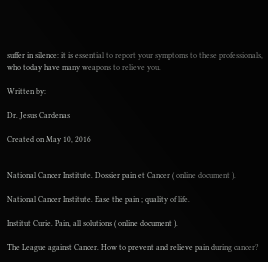suffer in silence: it is essential to report your symptoms to these professionals, who today have many weapons to relieve you.

Written by:

Dr. Jesus Cardenas

Created on May 10, 2016


National Cancer Institute. Dossier pain et Cancer ( online document ).

National Cancer Institute. Ease the pain ; quality of life.

Institut Curie. Pain, all solutions ( online document ).

The League against Cancer. How to prevent and relieve pain during cancer?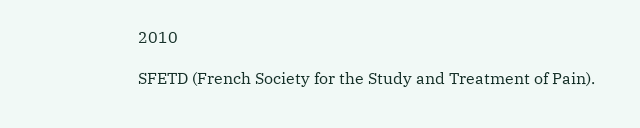2010

SFETD (French Society for the Study and Treatment of Pain).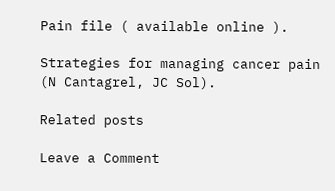Pain file ( available online ).

Strategies for managing cancer pain (N Cantagrel, JC Sol).

Related posts

Leave a Comment